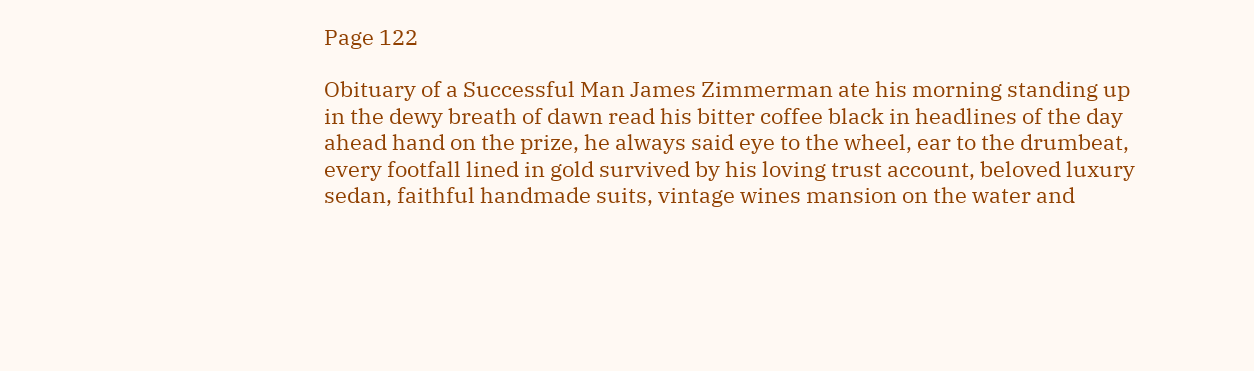Page 122

Obituary of a Successful Man James Zimmerman ate his morning standing up in the dewy breath of dawn read his bitter coffee black in headlines of the day ahead hand on the prize, he always said eye to the wheel, ear to the drumbeat, every footfall lined in gold survived by his loving trust account, beloved luxury sedan, faithful handmade suits, vintage wines mansion on the water and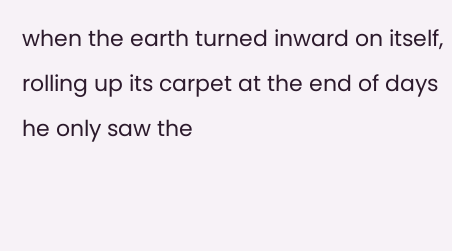when the earth turned inward on itself, rolling up its carpet at the end of days he only saw the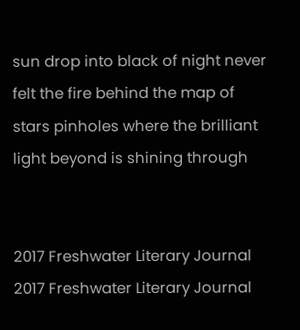sun drop into black of night never felt the fire behind the map of stars pinholes where the brilliant light beyond is shining through


2017 Freshwater Literary Journal
2017 Freshwater Literary Journal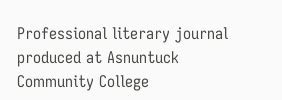Professional literary journal produced at Asnuntuck Community College